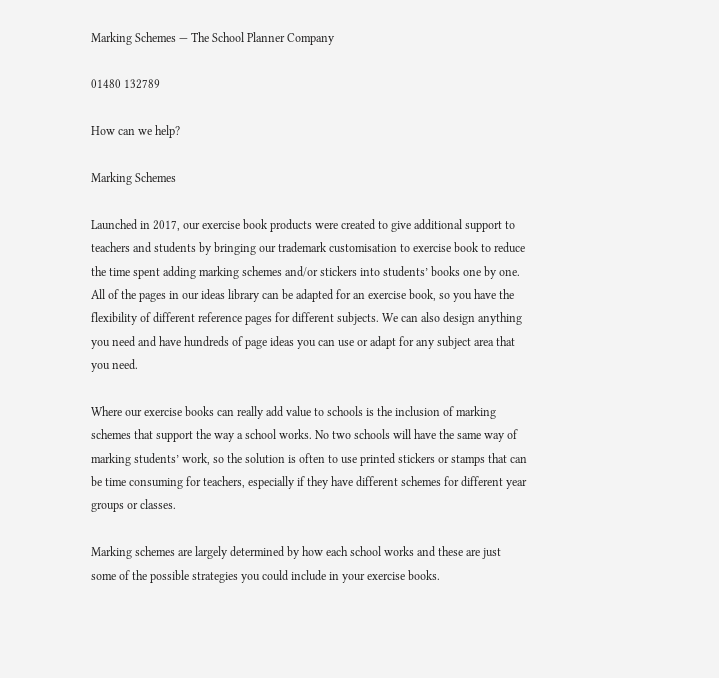Marking Schemes — The School Planner Company

01480 132789

How can we help?

Marking Schemes

Launched in 2017, our exercise book products were created to give additional support to teachers and students by bringing our trademark customisation to exercise book to reduce the time spent adding marking schemes and/or stickers into students’ books one by one. All of the pages in our ideas library can be adapted for an exercise book, so you have the flexibility of different reference pages for different subjects. We can also design anything you need and have hundreds of page ideas you can use or adapt for any subject area that you need.

Where our exercise books can really add value to schools is the inclusion of marking schemes that support the way a school works. No two schools will have the same way of marking students’ work, so the solution is often to use printed stickers or stamps that can be time consuming for teachers, especially if they have different schemes for different year groups or classes.

Marking schemes are largely determined by how each school works and these are just some of the possible strategies you could include in your exercise books.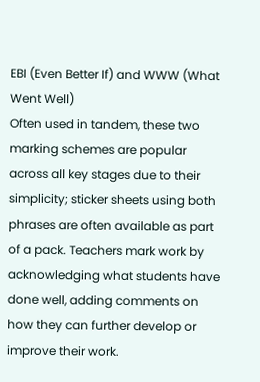EBI (Even Better If) and WWW (What Went Well)
Often used in tandem, these two marking schemes are popular across all key stages due to their simplicity; sticker sheets using both phrases are often available as part of a pack. Teachers mark work by acknowledging what students have done well, adding comments on how they can further develop or improve their work.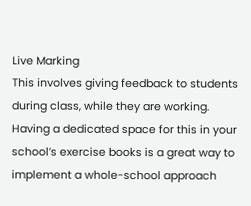Live Marking
This involves giving feedback to students during class, while they are working. Having a dedicated space for this in your school’s exercise books is a great way to implement a whole-school approach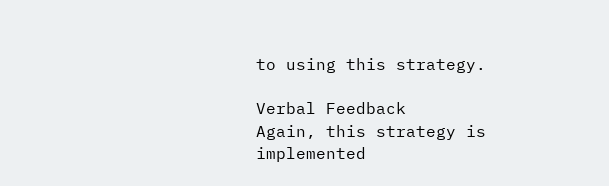to using this strategy.

Verbal Feedback
Again, this strategy is implemented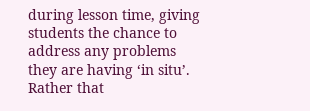during lesson time, giving students the chance to address any problems they are having ‘in situ’. Rather that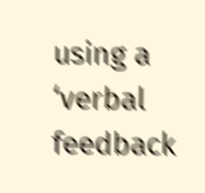using a ‘verbal feedback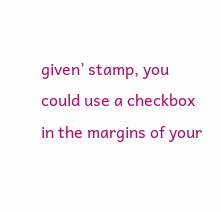given’ stamp, you could use a checkbox in the margins of your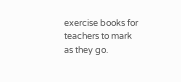exercise books for teachers to mark as they go.